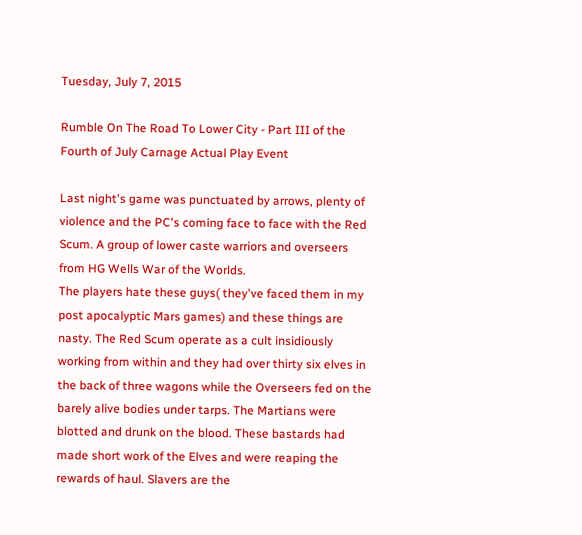Tuesday, July 7, 2015

Rumble On The Road To Lower City - Part III of the Fourth of July Carnage Actual Play Event

Last night's game was punctuated by arrows, plenty of violence and the PC's coming face to face with the Red Scum. A group of lower caste warriors and overseers from HG Wells War of the Worlds.
The players hate these guys( they've faced them in my post apocalyptic Mars games) and these things are nasty. The Red Scum operate as a cult insidiously  working from within and they had over thirty six elves in the back of three wagons while the Overseers fed on the barely alive bodies under tarps. The Martians were blotted and drunk on the blood. These bastards had made short work of the Elves and were reaping the rewards of haul. Slavers are the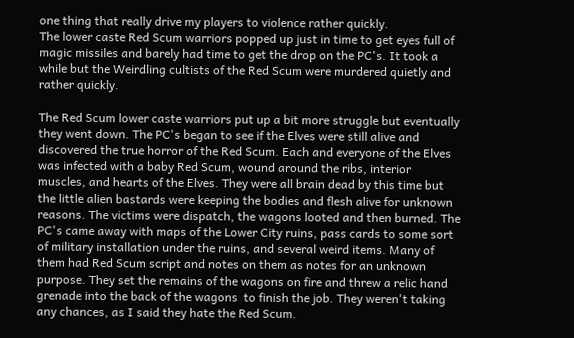one thing that really drive my players to violence rather quickly.
The lower caste Red Scum warriors popped up just in time to get eyes full of magic missiles and barely had time to get the drop on the PC's. It took a while but the Weirdling cultists of the Red Scum were murdered quietly and rather quickly.

The Red Scum lower caste warriors put up a bit more struggle but eventually they went down. The PC's began to see if the Elves were still alive and discovered the true horror of the Red Scum. Each and everyone of the Elves was infected with a baby Red Scum, wound around the ribs, interior muscles, and hearts of the Elves. They were all brain dead by this time but the little alien bastards were keeping the bodies and flesh alive for unknown reasons. The victims were dispatch, the wagons looted and then burned. The PC's came away with maps of the Lower City ruins, pass cards to some sort of military installation under the ruins, and several weird items. Many of them had Red Scum script and notes on them as notes for an unknown purpose. They set the remains of the wagons on fire and threw a relic hand grenade into the back of the wagons  to finish the job. They weren't taking any chances, as I said they hate the Red Scum.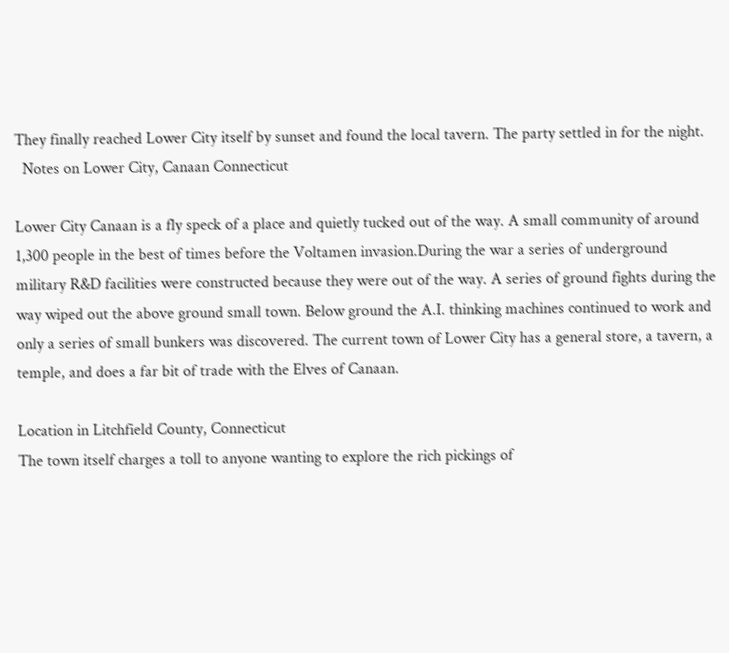They finally reached Lower City itself by sunset and found the local tavern. The party settled in for the night.
  Notes on Lower City, Canaan Connecticut

Lower City Canaan is a fly speck of a place and quietly tucked out of the way. A small community of around 1,300 people in the best of times before the Voltamen invasion.During the war a series of underground military R&D facilities were constructed because they were out of the way. A series of ground fights during the way wiped out the above ground small town. Below ground the A.I. thinking machines continued to work and only a series of small bunkers was discovered. The current town of Lower City has a general store, a tavern, a temple, and does a far bit of trade with the Elves of Canaan.

Location in Litchfield County, Connecticut
The town itself charges a toll to anyone wanting to explore the rich pickings of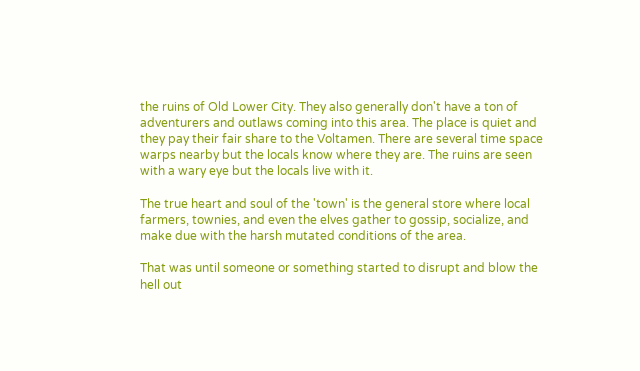the ruins of Old Lower City. They also generally don't have a ton of adventurers and outlaws coming into this area. The place is quiet and they pay their fair share to the Voltamen. There are several time space warps nearby but the locals know where they are. The ruins are seen with a wary eye but the locals live with it.

The true heart and soul of the 'town' is the general store where local farmers, townies, and even the elves gather to gossip, socialize, and make due with the harsh mutated conditions of the area.

That was until someone or something started to disrupt and blow the hell out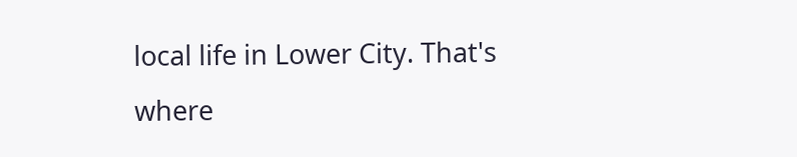local life in Lower City. That's where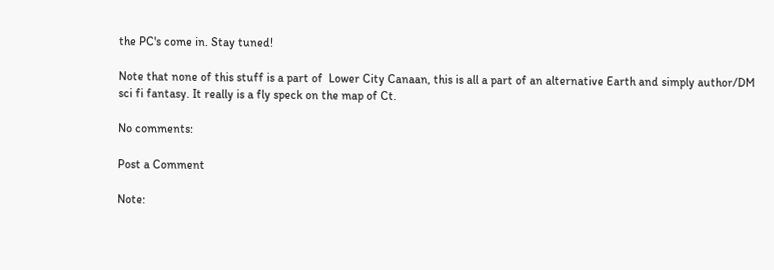the PC's come in. Stay tuned!

Note that none of this stuff is a part of  Lower City Canaan, this is all a part of an alternative Earth and simply author/DM sci fi fantasy. It really is a fly speck on the map of Ct.

No comments:

Post a Comment

Note: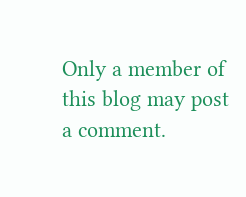Only a member of this blog may post a comment.